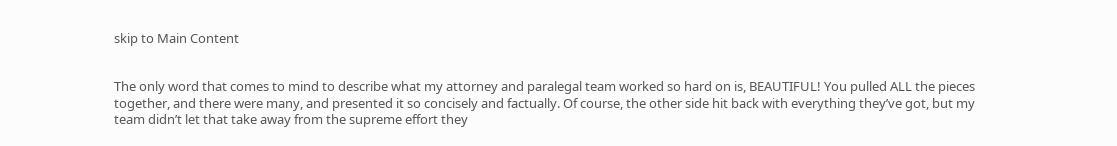skip to Main Content


The only word that comes to mind to describe what my attorney and paralegal team worked so hard on is, BEAUTIFUL! You pulled ALL the pieces together, and there were many, and presented it so concisely and factually. Of course, the other side hit back with everything they’ve got, but my team didn’t let that take away from the supreme effort they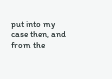put into my case then, and from the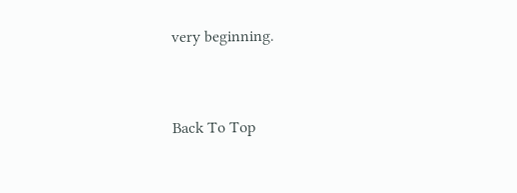very beginning.


Back To Top